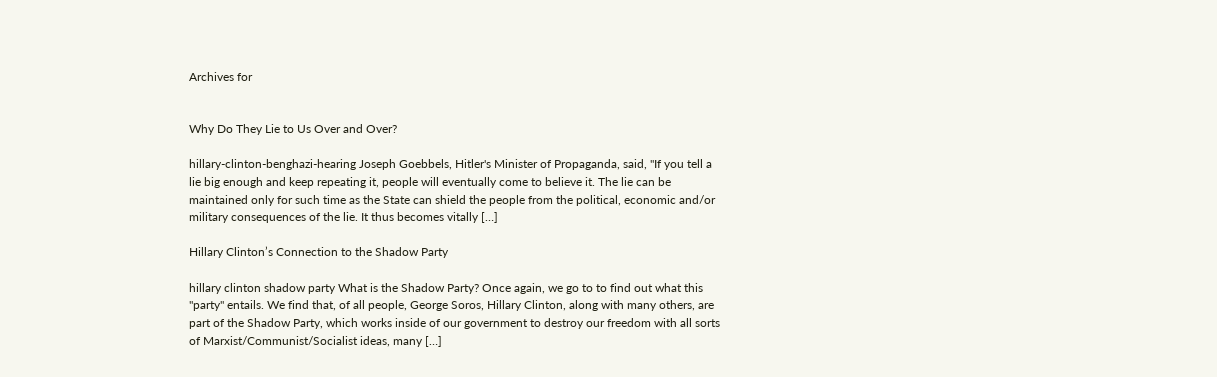Archives for


Why Do They Lie to Us Over and Over?

hillary-clinton-benghazi-hearing Joseph Goebbels, Hitler's Minister of Propaganda, said, "If you tell a lie big enough and keep repeating it, people will eventually come to believe it. The lie can be maintained only for such time as the State can shield the people from the political, economic and/or military consequences of the lie. It thus becomes vitally […]

Hillary Clinton’s Connection to the Shadow Party

hillary clinton shadow party What is the Shadow Party? Once again, we go to to find out what this "party" entails. We find that, of all people, George Soros, Hillary Clinton, along with many others, are part of the Shadow Party, which works inside of our government to destroy our freedom with all sorts of Marxist/Communist/Socialist ideas, many […]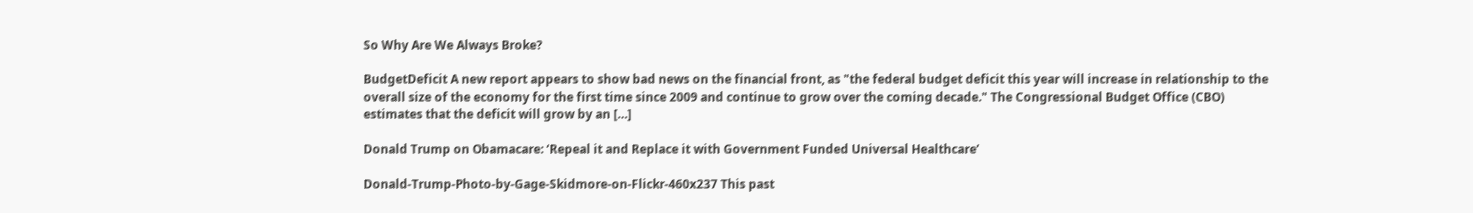So Why Are We Always Broke?

BudgetDeficit A new report appears to show bad news on the financial front, as "the federal budget deficit this year will increase in relationship to the overall size of the economy for the first time since 2009 and continue to grow over the coming decade." The Congressional Budget Office (CBO) estimates that the deficit will grow by an […]

Donald Trump on Obamacare: ‘Repeal it and Replace it with Government Funded Universal Healthcare’

Donald-Trump-Photo-by-Gage-Skidmore-on-Flickr-460x237 This past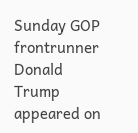Sunday GOP frontrunner Donald Trump appeared on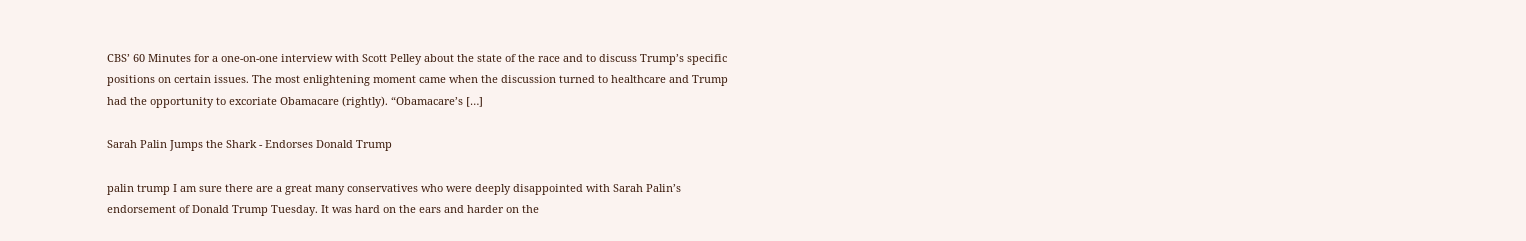CBS’ 60 Minutes for a one-on-one interview with Scott Pelley about the state of the race and to discuss Trump’s specific positions on certain issues. The most enlightening moment came when the discussion turned to healthcare and Trump had the opportunity to excoriate Obamacare (rightly). “Obamacare’s […]

Sarah Palin Jumps the Shark - Endorses Donald Trump

palin trump I am sure there are a great many conservatives who were deeply disappointed with Sarah Palin’s endorsement of Donald Trump Tuesday. It was hard on the ears and harder on the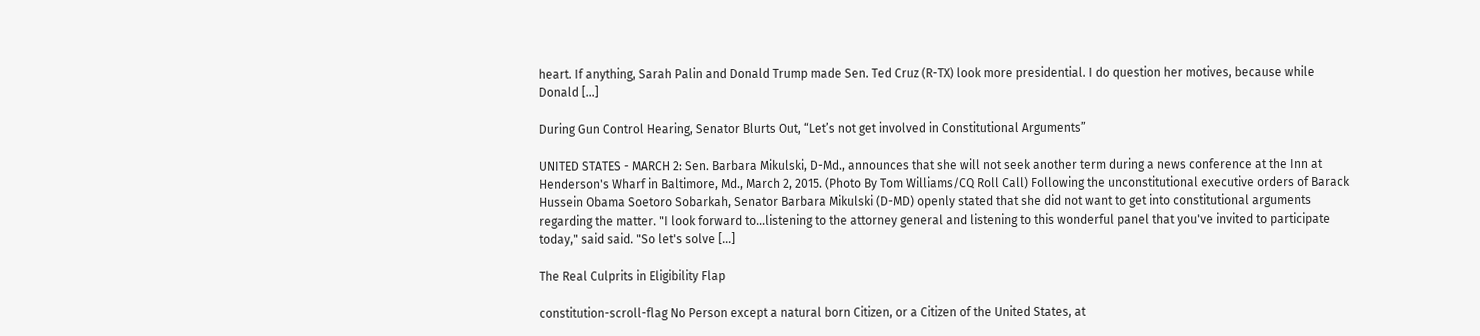heart. If anything, Sarah Palin and Donald Trump made Sen. Ted Cruz (R-TX) look more presidential. I do question her motives, because while Donald […]

During Gun Control Hearing, Senator Blurts Out, “Let’s not get involved in Constitutional Arguments”

UNITED STATES - MARCH 2: Sen. Barbara Mikulski, D-Md., announces that she will not seek another term during a news conference at the Inn at Henderson's Wharf in Baltimore, Md., March 2, 2015. (Photo By Tom Williams/CQ Roll Call) Following the unconstitutional executive orders of Barack Hussein Obama Soetoro Sobarkah, Senator Barbara Mikulski (D-MD) openly stated that she did not want to get into constitutional arguments regarding the matter. "I look forward to…listening to the attorney general and listening to this wonderful panel that you've invited to participate today," said said. "So let's solve […]

The Real Culprits in Eligibility Flap

constitution-scroll-flag No Person except a natural born Citizen, or a Citizen of the United States, at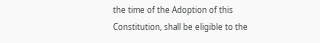the time of the Adoption of this Constitution, shall be eligible to the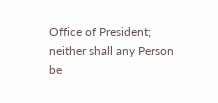Office of President; neither shall any Person be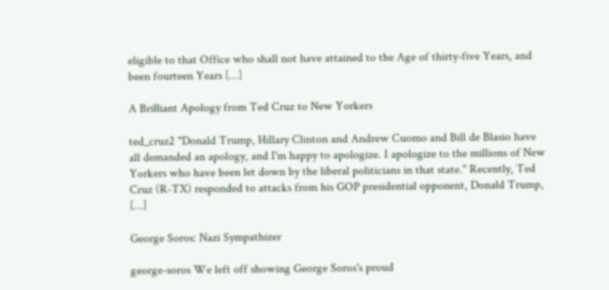eligible to that Office who shall not have attained to the Age of thirty-five Years, and been fourteen Years […]

A Brilliant Apology from Ted Cruz to New Yorkers

ted_cruz2 "Donald Trump, Hillary Clinton and Andrew Cuomo and Bill de Blasio have all demanded an apology, and I'm happy to apologize. I apologize to the millions of New Yorkers who have been let down by the liberal politicians in that state." Recently, Ted Cruz (R-TX) responded to attacks from his GOP presidential opponent, Donald Trump, […]

George Soros: Nazi Sympathizer

george-soros We left off showing George Soros's proud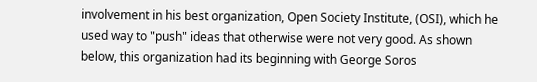involvement in his best organization, Open Society Institute, (OSI), which he used way to "push" ideas that otherwise were not very good. As shown below, this organization had its beginning with George Soros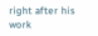right after his work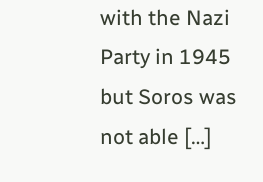with the Nazi Party in 1945 but Soros was not able […]